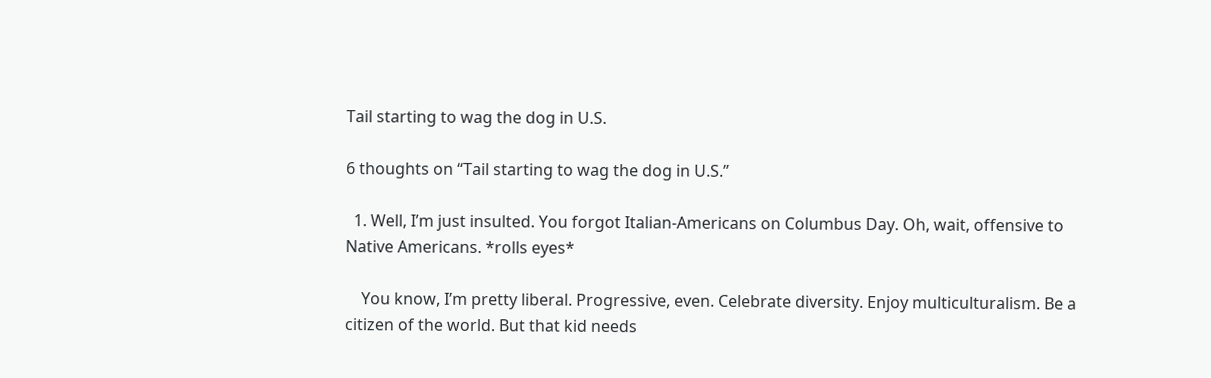Tail starting to wag the dog in U.S.

6 thoughts on “Tail starting to wag the dog in U.S.”

  1. Well, I’m just insulted. You forgot Italian-Americans on Columbus Day. Oh, wait, offensive to Native Americans. *rolls eyes*

    You know, I’m pretty liberal. Progressive, even. Celebrate diversity. Enjoy multiculturalism. Be a citizen of the world. But that kid needs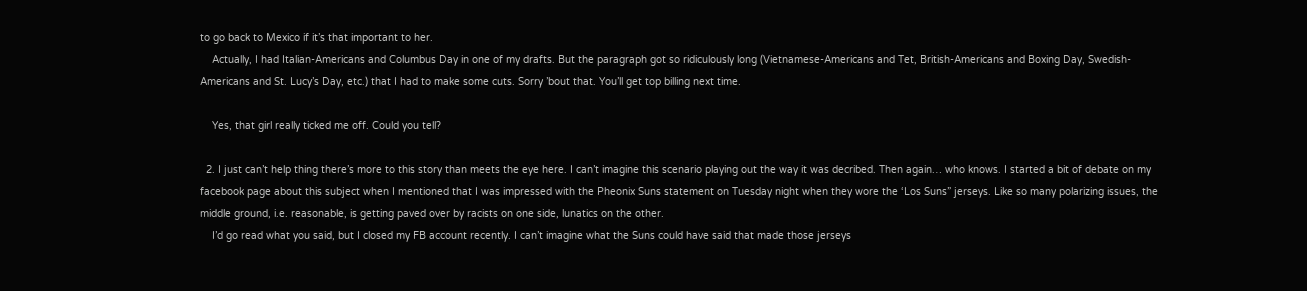to go back to Mexico if it’s that important to her.
    Actually, I had Italian-Americans and Columbus Day in one of my drafts. But the paragraph got so ridiculously long (Vietnamese-Americans and Tet, British-Americans and Boxing Day, Swedish-Americans and St. Lucy’s Day, etc.) that I had to make some cuts. Sorry ’bout that. You’ll get top billing next time.

    Yes, that girl really ticked me off. Could you tell?

  2. I just can’t help thing there’s more to this story than meets the eye here. I can’t imagine this scenario playing out the way it was decribed. Then again… who knows. I started a bit of debate on my facebook page about this subject when I mentioned that I was impressed with the Pheonix Suns statement on Tuesday night when they wore the ‘Los Suns” jerseys. Like so many polarizing issues, the middle ground, i.e. reasonable, is getting paved over by racists on one side, lunatics on the other.
    I’d go read what you said, but I closed my FB account recently. I can’t imagine what the Suns could have said that made those jerseys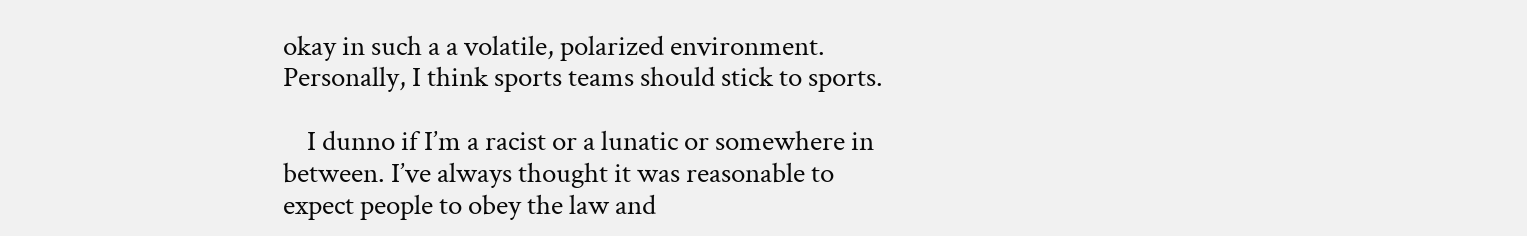okay in such a a volatile, polarized environment. Personally, I think sports teams should stick to sports.

    I dunno if I’m a racist or a lunatic or somewhere in between. I’ve always thought it was reasonable to expect people to obey the law and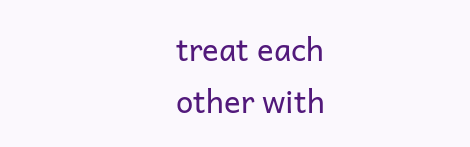treat each other with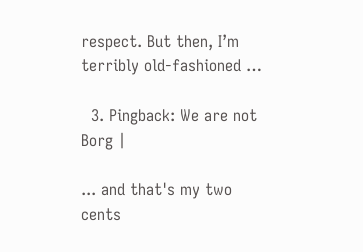respect. But then, I’m terribly old-fashioned …

  3. Pingback: We are not Borg |

... and that's my two cents